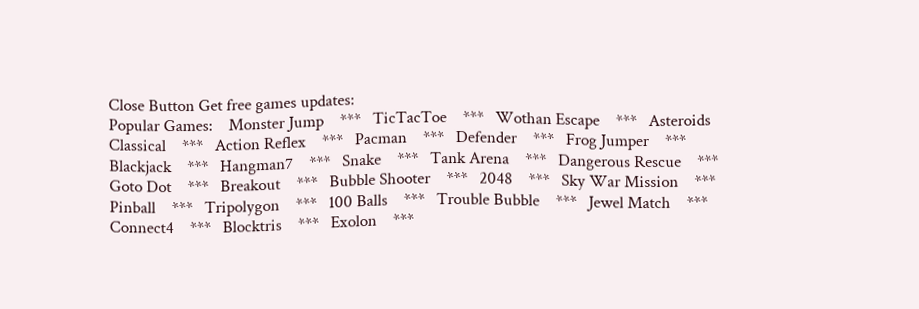Close Button Get free games updates:
Popular Games:    Monster Jump    ***   TicTacToe    ***   Wothan Escape    ***   Asteroids Classical    ***   Action Reflex    ***   Pacman    ***   Defender    ***   Frog Jumper    ***   Blackjack    ***   Hangman7    ***   Snake    ***   Tank Arena    ***   Dangerous Rescue    ***   Goto Dot    ***   Breakout    ***   Bubble Shooter    ***   2048    ***   Sky War Mission    ***   Pinball    ***   Tripolygon    ***   100 Balls    ***   Trouble Bubble    ***   Jewel Match    ***   Connect4    ***   Blocktris    ***   Exolon    ***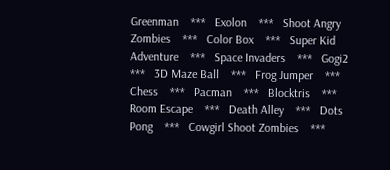Greenman    ***   Exolon    ***   Shoot Angry Zombies    ***   Color Box    ***   Super Kid Adventure    ***   Space Invaders    ***   Gogi2    ***   3D Maze Ball    ***   Frog Jumper    ***   Chess    ***   Pacman    ***   Blocktris    ***   Room Escape    ***   Death Alley    ***   Dots Pong    ***   Cowgirl Shoot Zombies    ***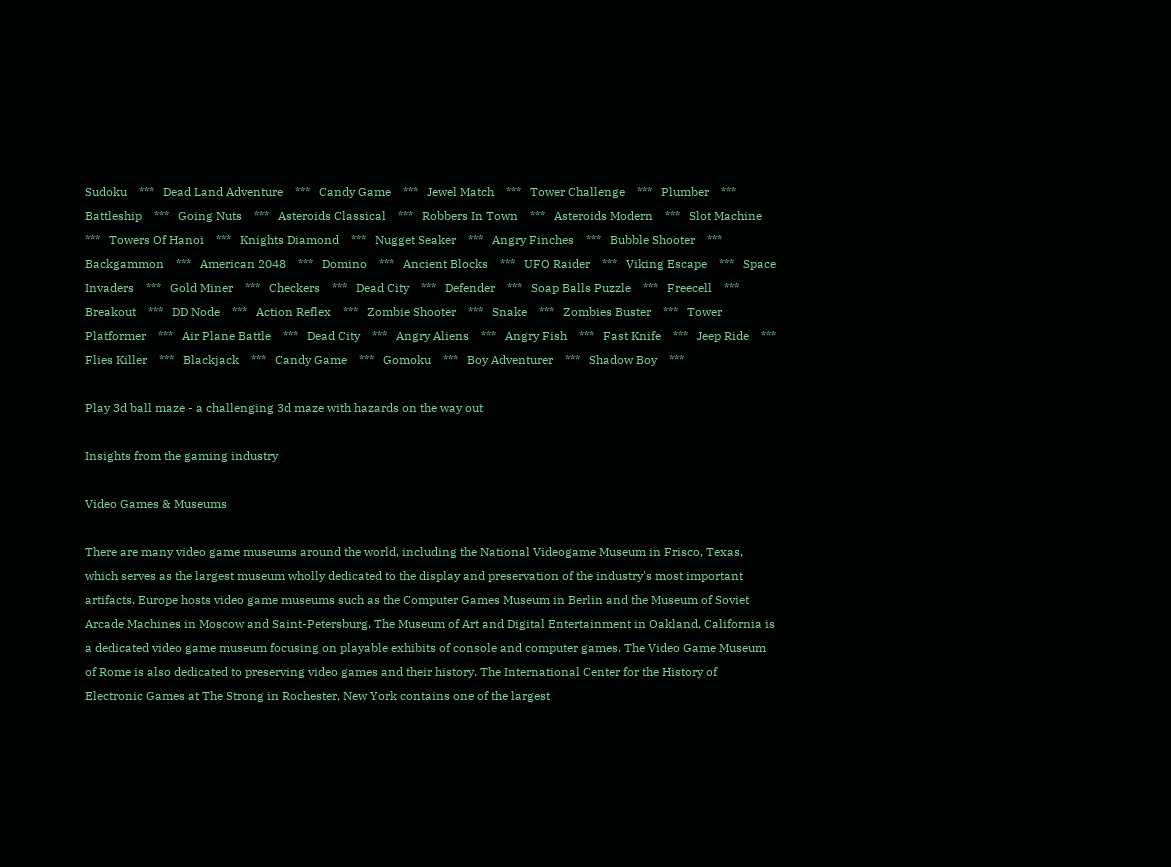Sudoku    ***   Dead Land Adventure    ***   Candy Game    ***   Jewel Match    ***   Tower Challenge    ***   Plumber    ***   Battleship    ***   Going Nuts    ***   Asteroids Classical    ***   Robbers In Town    ***   Asteroids Modern    ***   Slot Machine    ***   Towers Of Hanoi    ***   Knights Diamond    ***   Nugget Seaker    ***   Angry Finches    ***   Bubble Shooter    ***   Backgammon    ***   American 2048    ***   Domino    ***   Ancient Blocks    ***   UFO Raider    ***   Viking Escape    ***   Space Invaders    ***   Gold Miner    ***   Checkers    ***   Dead City    ***   Defender    ***   Soap Balls Puzzle    ***   Freecell    ***   Breakout    ***   DD Node    ***   Action Reflex    ***   Zombie Shooter    ***   Snake    ***   Zombies Buster    ***   Tower Platformer    ***   Air Plane Battle    ***   Dead City    ***   Angry Aliens    ***   Angry Fish    ***   Fast Knife    ***   Jeep Ride    ***   Flies Killer    ***   Blackjack    ***   Candy Game    ***   Gomoku    ***   Boy Adventurer    ***   Shadow Boy    ***

Play 3d ball maze - a challenging 3d maze with hazards on the way out

Insights from the gaming industry

Video Games & Museums

There are many video game museums around the world, including the National Videogame Museum in Frisco, Texas, which serves as the largest museum wholly dedicated to the display and preservation of the industry's most important artifacts. Europe hosts video game museums such as the Computer Games Museum in Berlin and the Museum of Soviet Arcade Machines in Moscow and Saint-Petersburg. The Museum of Art and Digital Entertainment in Oakland, California is a dedicated video game museum focusing on playable exhibits of console and computer games. The Video Game Museum of Rome is also dedicated to preserving video games and their history. The International Center for the History of Electronic Games at The Strong in Rochester, New York contains one of the largest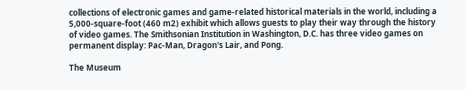collections of electronic games and game-related historical materials in the world, including a 5,000-square-foot (460 m2) exhibit which allows guests to play their way through the history of video games. The Smithsonian Institution in Washington, D.C. has three video games on permanent display: Pac-Man, Dragon's Lair, and Pong.

The Museum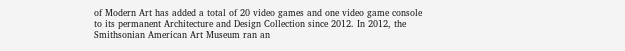of Modern Art has added a total of 20 video games and one video game console to its permanent Architecture and Design Collection since 2012. In 2012, the Smithsonian American Art Museum ran an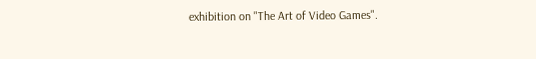exhibition on "The Art of Video Games".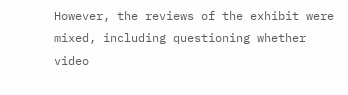However, the reviews of the exhibit were mixed, including questioning whether video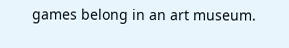games belong in an art museum.